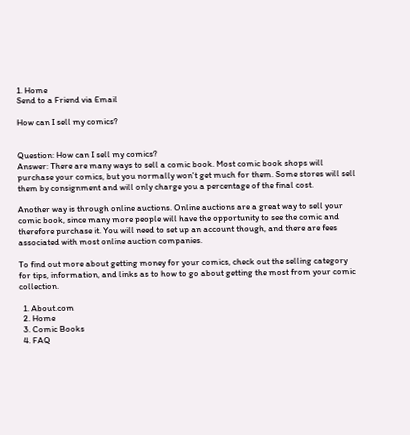1. Home
Send to a Friend via Email

How can I sell my comics?


Question: How can I sell my comics?
Answer: There are many ways to sell a comic book. Most comic book shops will purchase your comics, but you normally won't get much for them. Some stores will sell them by consignment and will only charge you a percentage of the final cost.

Another way is through online auctions. Online auctions are a great way to sell your comic book, since many more people will have the opportunity to see the comic and therefore purchase it. You will need to set up an account though, and there are fees associated with most online auction companies.

To find out more about getting money for your comics, check out the selling category for tips, information, and links as to how to go about getting the most from your comic collection.

  1. About.com
  2. Home
  3. Comic Books
  4. FAQ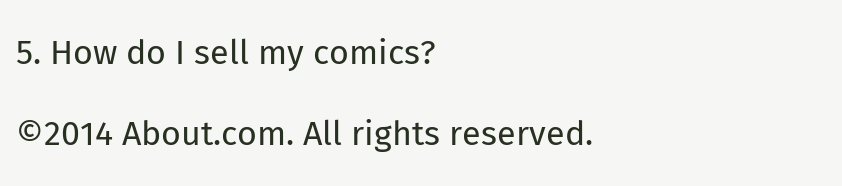5. How do I sell my comics?

©2014 About.com. All rights reserved.